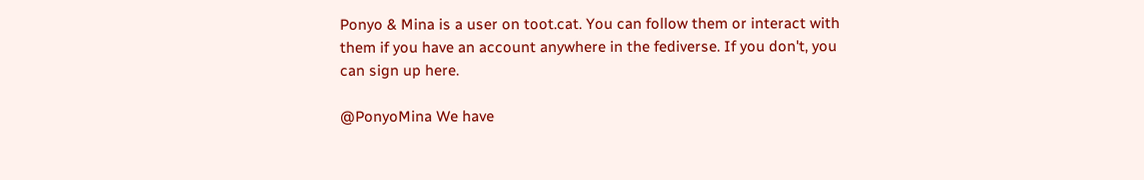Ponyo & Mina is a user on toot.cat. You can follow them or interact with them if you have an account anywhere in the fediverse. If you don't, you can sign up here.

@PonyoMina We have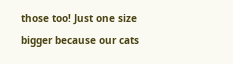those too! Just one size bigger because our cats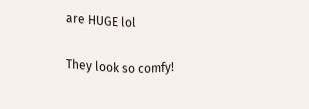are HUGE lol

They look so comfy!